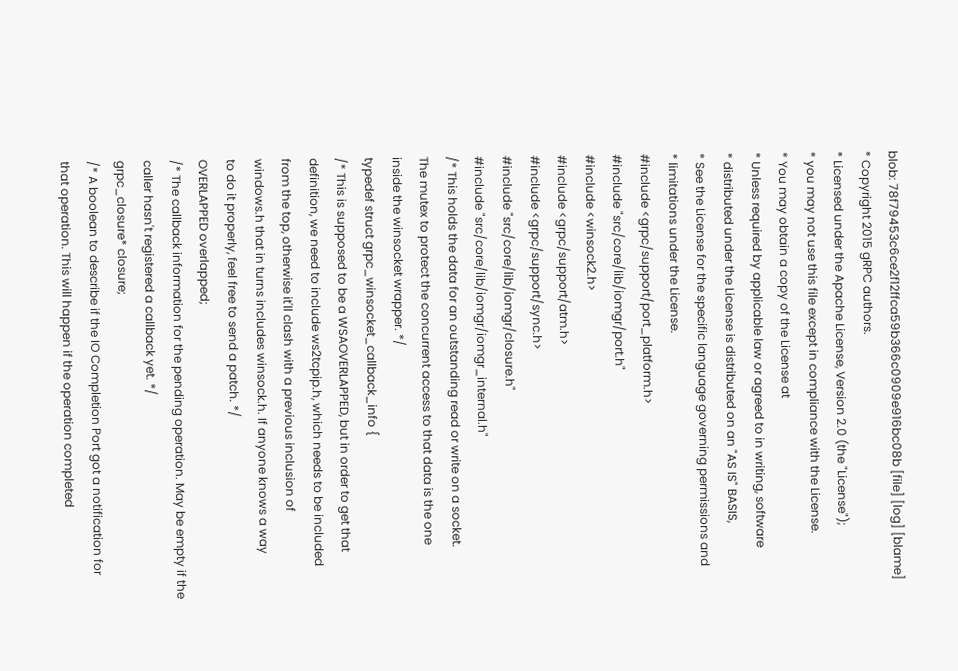blob: 78f79453c6ce2f12ffca59b366c0909e916bc08b [file] [log] [blame]
* Copyright 2015 gRPC authors.
* Licensed under the Apache License, Version 2.0 (the "License");
* you may not use this file except in compliance with the License.
* You may obtain a copy of the License at
* Unless required by applicable law or agreed to in writing, software
* distributed under the License is distributed on an "AS IS" BASIS,
* See the License for the specific language governing permissions and
* limitations under the License.
#include <grpc/support/port_platform.h>
#include "src/core/lib/iomgr/port.h"
#include <winsock2.h>
#include <grpc/support/atm.h>
#include <grpc/support/sync.h>
#include "src/core/lib/iomgr/closure.h"
#include "src/core/lib/iomgr/iomgr_internal.h"
/* This holds the data for an outstanding read or write on a socket.
The mutex to protect the concurrent access to that data is the one
inside the winsocket wrapper. */
typedef struct grpc_winsocket_callback_info {
/* This is supposed to be a WSAOVERLAPPED, but in order to get that
definition, we need to include ws2tcpip.h, which needs to be included
from the top, otherwise it'll clash with a previous inclusion of
windows.h that in turns includes winsock.h. If anyone knows a way
to do it properly, feel free to send a patch. */
OVERLAPPED overlapped;
/* The callback information for the pending operation. May be empty if the
caller hasn't registered a callback yet. */
grpc_closure* closure;
/* A boolean to describe if the IO Completion Port got a notification for
that operation. This will happen if the operation completed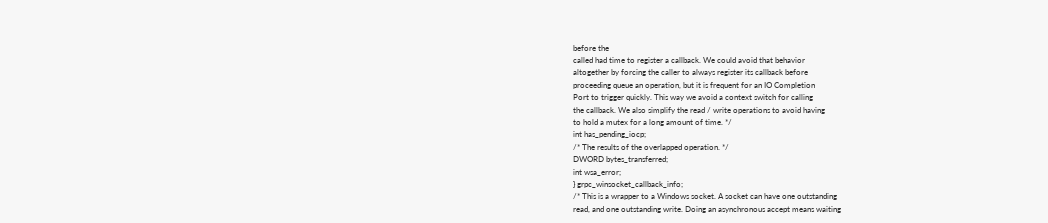before the
called had time to register a callback. We could avoid that behavior
altogether by forcing the caller to always register its callback before
proceeding queue an operation, but it is frequent for an IO Completion
Port to trigger quickly. This way we avoid a context switch for calling
the callback. We also simplify the read / write operations to avoid having
to hold a mutex for a long amount of time. */
int has_pending_iocp;
/* The results of the overlapped operation. */
DWORD bytes_transferred;
int wsa_error;
} grpc_winsocket_callback_info;
/* This is a wrapper to a Windows socket. A socket can have one outstanding
read, and one outstanding write. Doing an asynchronous accept means waiting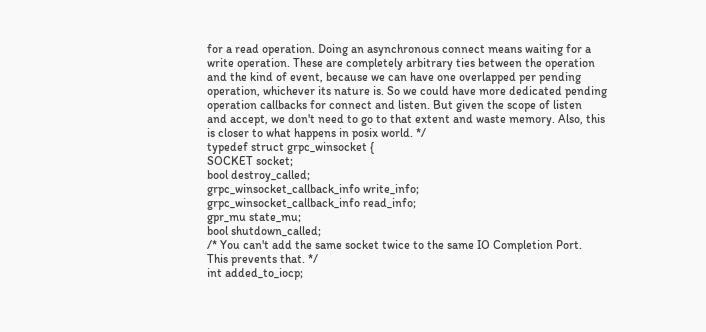for a read operation. Doing an asynchronous connect means waiting for a
write operation. These are completely arbitrary ties between the operation
and the kind of event, because we can have one overlapped per pending
operation, whichever its nature is. So we could have more dedicated pending
operation callbacks for connect and listen. But given the scope of listen
and accept, we don't need to go to that extent and waste memory. Also, this
is closer to what happens in posix world. */
typedef struct grpc_winsocket {
SOCKET socket;
bool destroy_called;
grpc_winsocket_callback_info write_info;
grpc_winsocket_callback_info read_info;
gpr_mu state_mu;
bool shutdown_called;
/* You can't add the same socket twice to the same IO Completion Port.
This prevents that. */
int added_to_iocp;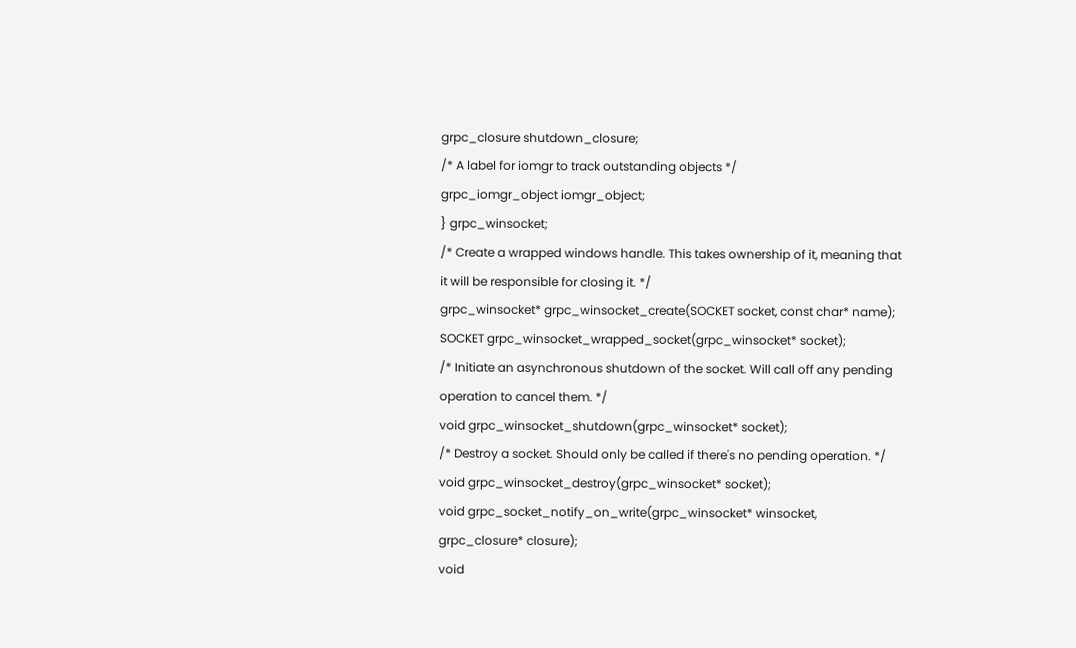grpc_closure shutdown_closure;
/* A label for iomgr to track outstanding objects */
grpc_iomgr_object iomgr_object;
} grpc_winsocket;
/* Create a wrapped windows handle. This takes ownership of it, meaning that
it will be responsible for closing it. */
grpc_winsocket* grpc_winsocket_create(SOCKET socket, const char* name);
SOCKET grpc_winsocket_wrapped_socket(grpc_winsocket* socket);
/* Initiate an asynchronous shutdown of the socket. Will call off any pending
operation to cancel them. */
void grpc_winsocket_shutdown(grpc_winsocket* socket);
/* Destroy a socket. Should only be called if there's no pending operation. */
void grpc_winsocket_destroy(grpc_winsocket* socket);
void grpc_socket_notify_on_write(grpc_winsocket* winsocket,
grpc_closure* closure);
void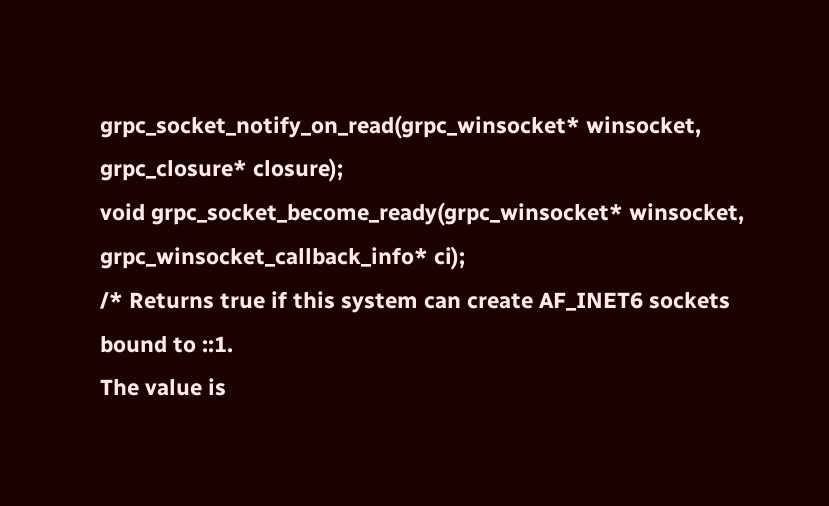grpc_socket_notify_on_read(grpc_winsocket* winsocket,
grpc_closure* closure);
void grpc_socket_become_ready(grpc_winsocket* winsocket,
grpc_winsocket_callback_info* ci);
/* Returns true if this system can create AF_INET6 sockets bound to ::1.
The value is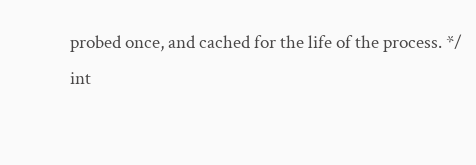probed once, and cached for the life of the process. */
int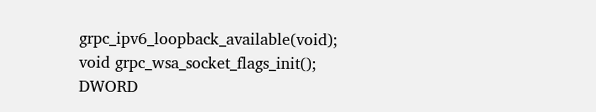grpc_ipv6_loopback_available(void);
void grpc_wsa_socket_flags_init();
DWORD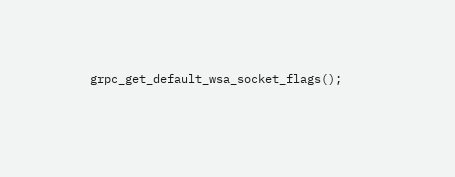grpc_get_default_wsa_socket_flags();